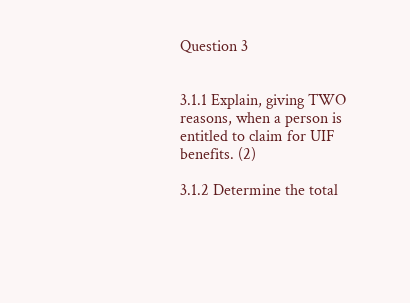Question 3


3.1.1 Explain, giving TWO reasons, when a person is entitled to claim for UIF benefits. (2)

3.1.2 Determine the total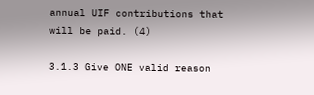annual UIF contributions that will be paid. (4)

3.1.3 Give ONE valid reason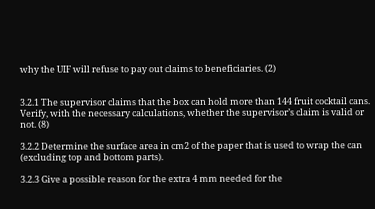why the UIF will refuse to pay out claims to beneficiaries. (2)


3.2.1 The supervisor claims that the box can hold more than 144 fruit cocktail cans. Verify, with the necessary calculations, whether the supervisor’s claim is valid or not. (8)

3.2.2 Determine the surface area in cm2 of the paper that is used to wrap the can (excluding top and bottom parts).

3.2.3 Give a possible reason for the extra 4 mm needed for the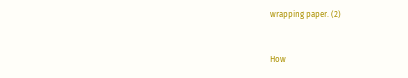wrapping paper. (2)


How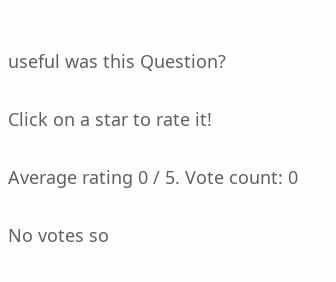useful was this Question?

Click on a star to rate it!

Average rating 0 / 5. Vote count: 0

No votes so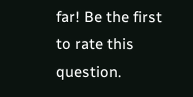far! Be the first to rate this question.